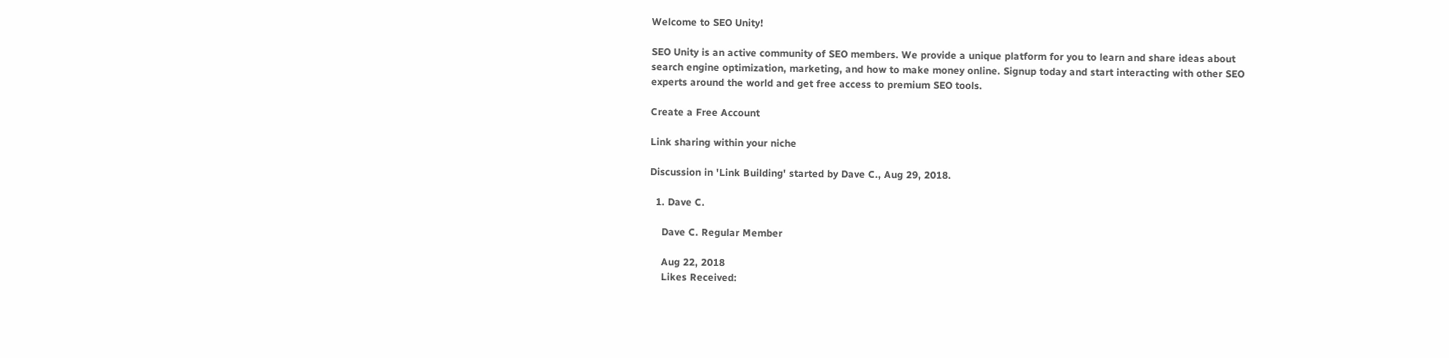Welcome to SEO Unity!

SEO Unity is an active community of SEO members. We provide a unique platform for you to learn and share ideas about search engine optimization, marketing, and how to make money online. Signup today and start interacting with other SEO experts around the world and get free access to premium SEO tools.

Create a Free Account

Link sharing within your niche

Discussion in 'Link Building' started by Dave C., Aug 29, 2018.

  1. Dave C.

    Dave C. Regular Member

    Aug 22, 2018
    Likes Received: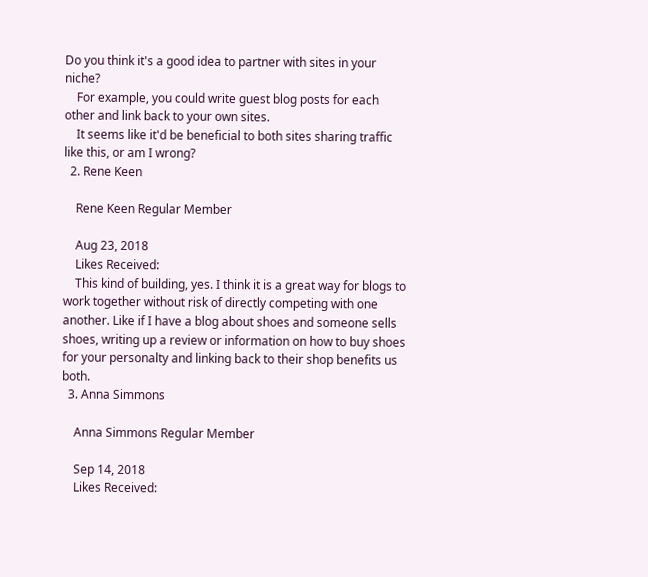Do you think it's a good idea to partner with sites in your niche?
    For example, you could write guest blog posts for each other and link back to your own sites.
    It seems like it'd be beneficial to both sites sharing traffic like this, or am I wrong?
  2. Rene Keen

    Rene Keen Regular Member

    Aug 23, 2018
    Likes Received:
    This kind of building, yes. I think it is a great way for blogs to work together without risk of directly competing with one another. Like if I have a blog about shoes and someone sells shoes, writing up a review or information on how to buy shoes for your personalty and linking back to their shop benefits us both.
  3. Anna Simmons

    Anna Simmons Regular Member

    Sep 14, 2018
    Likes Received: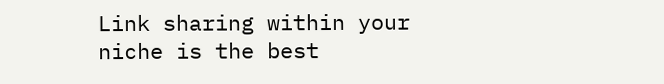Link sharing within your niche is the best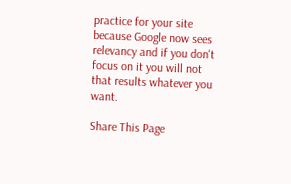practice for your site because Google now sees relevancy and if you don't focus on it you will not that results whatever you want.

Share This Page